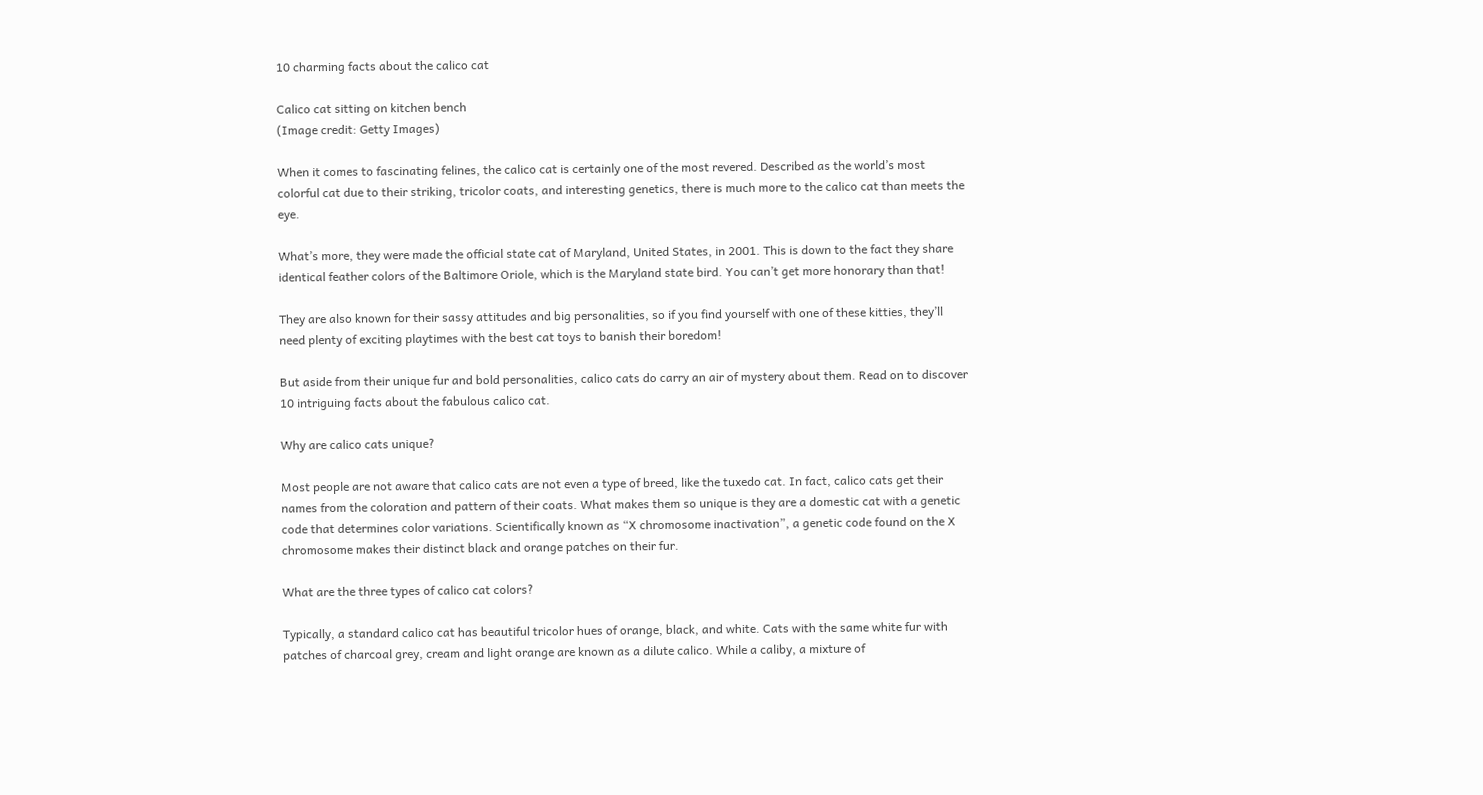10 charming facts about the calico cat

Calico cat sitting on kitchen bench
(Image credit: Getty Images)

When it comes to fascinating felines, the calico cat is certainly one of the most revered. Described as the world’s most colorful cat due to their striking, tricolor coats, and interesting genetics, there is much more to the calico cat than meets the eye.

What’s more, they were made the official state cat of Maryland, United States, in 2001. This is down to the fact they share identical feather colors of the Baltimore Oriole, which is the Maryland state bird. You can’t get more honorary than that!

They are also known for their sassy attitudes and big personalities, so if you find yourself with one of these kitties, they’ll need plenty of exciting playtimes with the best cat toys to banish their boredom!

But aside from their unique fur and bold personalities, calico cats do carry an air of mystery about them. Read on to discover 10 intriguing facts about the fabulous calico cat.

Why are calico cats unique?

Most people are not aware that calico cats are not even a type of breed, like the tuxedo cat. In fact, calico cats get their names from the coloration and pattern of their coats. What makes them so unique is they are a domestic cat with a genetic code that determines color variations. Scientifically known as “X chromosome inactivation”, a genetic code found on the X chromosome makes their distinct black and orange patches on their fur.

What are the three types of calico cat colors?

Typically, a standard calico cat has beautiful tricolor hues of orange, black, and white. Cats with the same white fur with patches of charcoal grey, cream and light orange are known as a dilute calico. While a caliby, a mixture of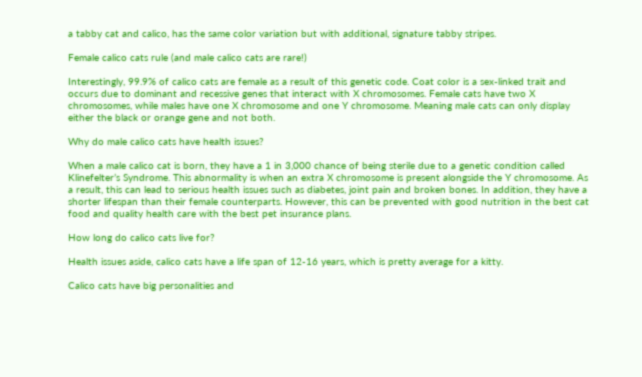a tabby cat and calico, has the same color variation but with additional, signature tabby stripes.

Female calico cats rule (and male calico cats are rare!)

Interestingly, 99.9% of calico cats are female as a result of this genetic code. Coat color is a sex-linked trait and occurs due to dominant and recessive genes that interact with X chromosomes. Female cats have two X chromosomes, while males have one X chromosome and one Y chromosome. Meaning male cats can only display either the black or orange gene and not both.

Why do male calico cats have health issues?

When a male calico cat is born, they have a 1 in 3,000 chance of being sterile due to a genetic condition called Klinefelter’s Syndrome. This abnormality is when an extra X chromosome is present alongside the Y chromosome. As a result, this can lead to serious health issues such as diabetes, joint pain and broken bones. In addition, they have a shorter lifespan than their female counterparts. However, this can be prevented with good nutrition in the best cat food and quality health care with the best pet insurance plans.

How long do calico cats live for?

Health issues aside, calico cats have a life span of 12-16 years, which is pretty average for a kitty.

Calico cats have big personalities and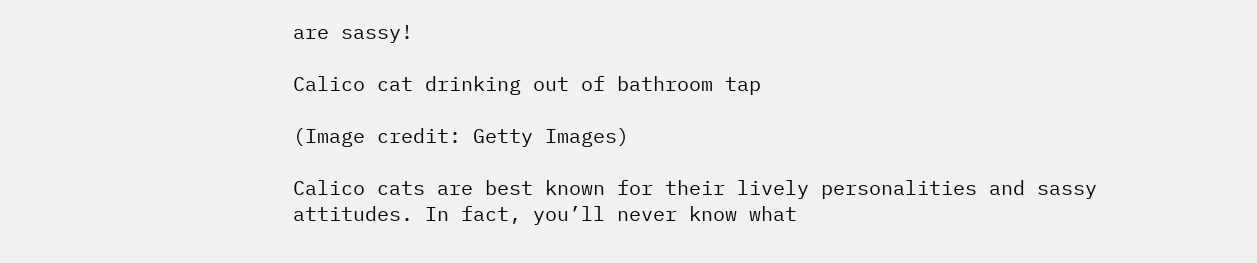are sassy!

Calico cat drinking out of bathroom tap

(Image credit: Getty Images)

Calico cats are best known for their lively personalities and sassy attitudes. In fact, you’ll never know what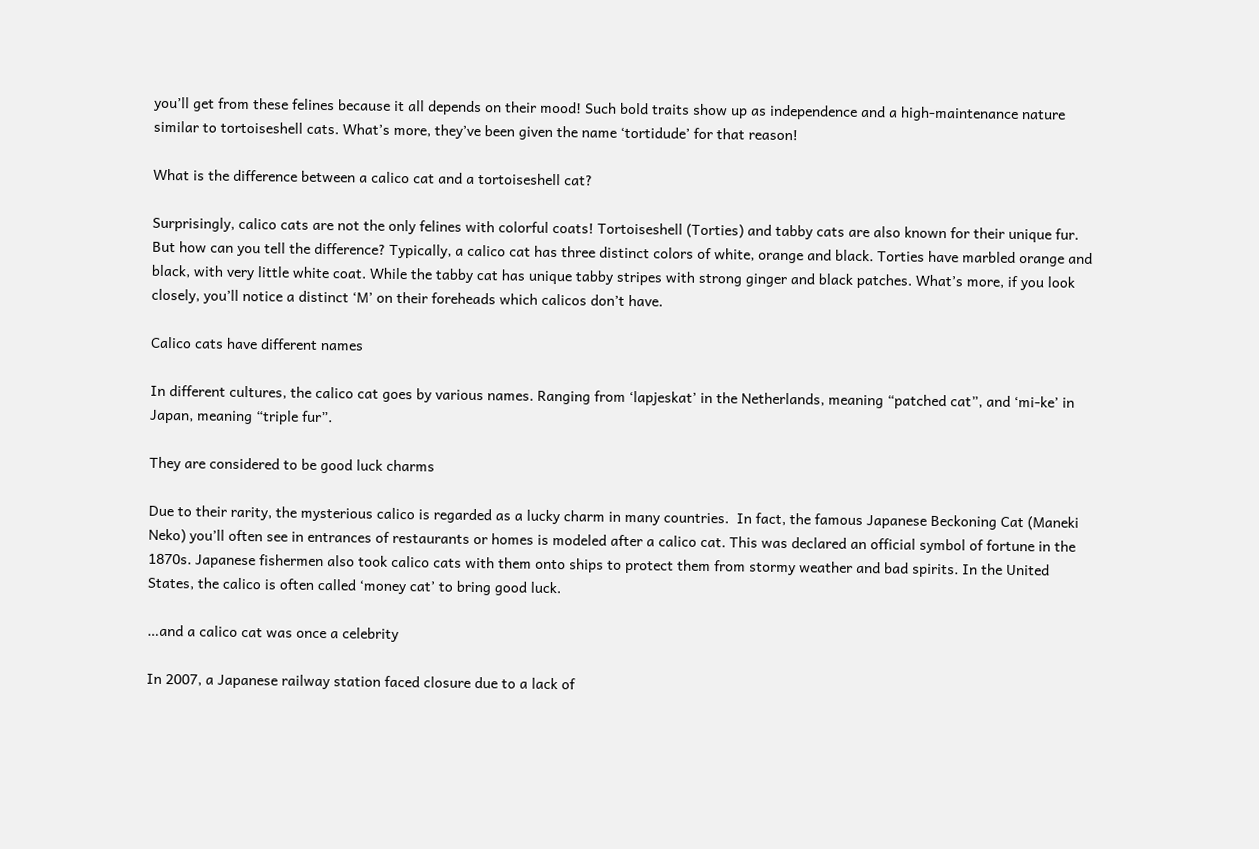you’ll get from these felines because it all depends on their mood! Such bold traits show up as independence and a high-maintenance nature similar to tortoiseshell cats. What’s more, they’ve been given the name ‘tortidude’ for that reason!

What is the difference between a calico cat and a tortoiseshell cat?

Surprisingly, calico cats are not the only felines with colorful coats! Tortoiseshell (Torties) and tabby cats are also known for their unique fur. But how can you tell the difference? Typically, a calico cat has three distinct colors of white, orange and black. Torties have marbled orange and black, with very little white coat. While the tabby cat has unique tabby stripes with strong ginger and black patches. What’s more, if you look closely, you’ll notice a distinct ‘M’ on their foreheads which calicos don’t have.

Calico cats have different names

In different cultures, the calico cat goes by various names. Ranging from ‘lapjeskat’ in the Netherlands, meaning “patched cat”, and ‘mi-ke’ in Japan, meaning “triple fur”.

They are considered to be good luck charms

Due to their rarity, the mysterious calico is regarded as a lucky charm in many countries.  In fact, the famous Japanese Beckoning Cat (Maneki Neko) you’ll often see in entrances of restaurants or homes is modeled after a calico cat. This was declared an official symbol of fortune in the 1870s. Japanese fishermen also took calico cats with them onto ships to protect them from stormy weather and bad spirits. In the United States, the calico is often called ‘money cat’ to bring good luck.

…and a calico cat was once a celebrity

In 2007, a Japanese railway station faced closure due to a lack of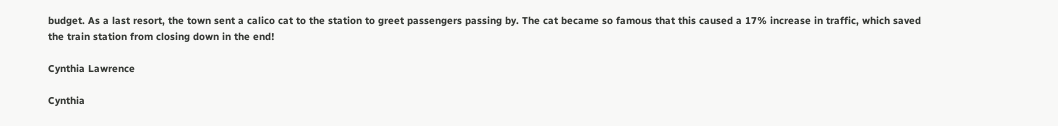budget. As a last resort, the town sent a calico cat to the station to greet passengers passing by. The cat became so famous that this caused a 17% increase in traffic, which saved the train station from closing down in the end!

Cynthia Lawrence

Cynthia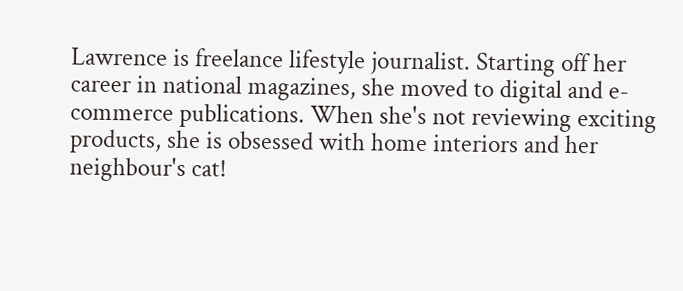Lawrence is freelance lifestyle journalist. Starting off her career in national magazines, she moved to digital and e-commerce publications. When she's not reviewing exciting products, she is obsessed with home interiors and her neighbour's cat!